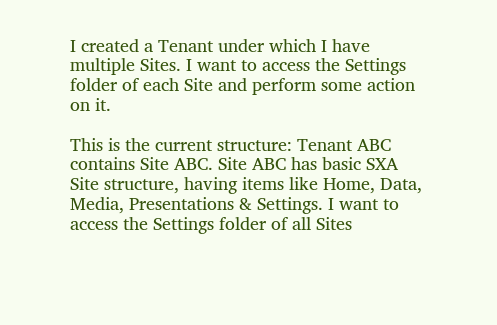I created a Tenant under which I have multiple Sites. I want to access the Settings folder of each Site and perform some action on it.

This is the current structure: Tenant ABC contains Site ABC. Site ABC has basic SXA Site structure, having items like Home, Data, Media, Presentations & Settings. I want to access the Settings folder of all Sites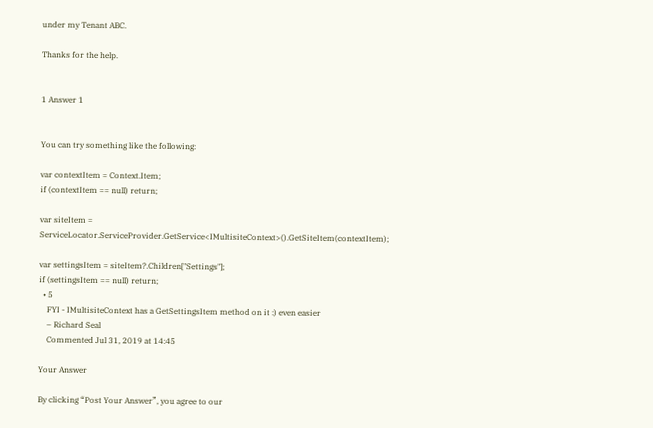under my Tenant ABC.

Thanks for the help.


1 Answer 1


You can try something like the following:

var contextItem = Context.Item;
if (contextItem == null) return;

var siteItem = ServiceLocator.ServiceProvider.GetService<IMultisiteContext>().GetSiteItem(contextItem);

var settingsItem = siteItem?.Children["Settings"];
if (settingsItem == null) return;
  • 5
    FYI - IMultisiteContext has a GetSettingsItem method on it :) even easier
    – Richard Seal
    Commented Jul 31, 2019 at 14:45

Your Answer

By clicking “Post Your Answer”, you agree to our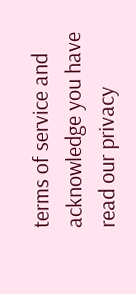terms of service and acknowledge you have read our privacy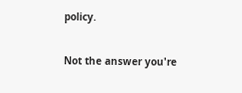policy.

Not the answer you're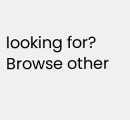looking for? Browse other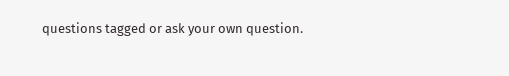questions tagged or ask your own question.